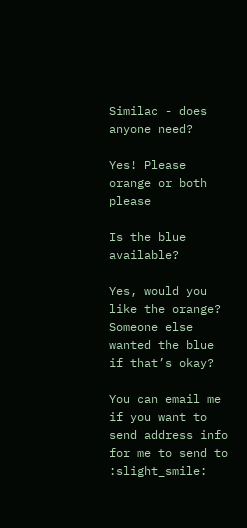Similac - does anyone need?

Yes! Please orange or both please

Is the blue available?

Yes, would you like the orange? Someone else wanted the blue if that’s okay?

You can email me if you want to send address info for me to send to :slight_smile: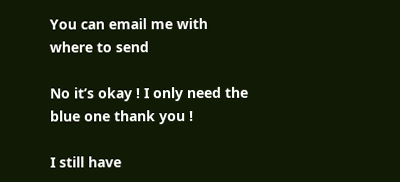You can email me with where to send

No it’s okay ! I only need the blue one thank you !

I still have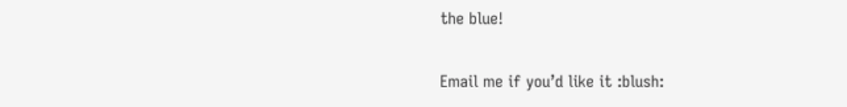the blue!

Email me if you’d like it :blush: